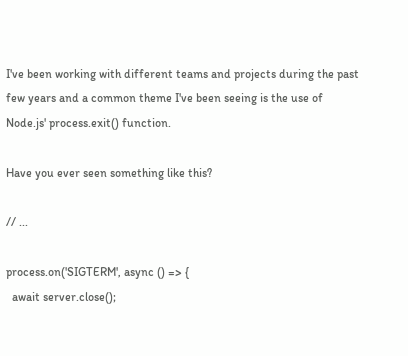I've been working with different teams and projects during the past few years and a common theme I've been seeing is the use of Node.js' process.exit() function.

Have you ever seen something like this?

// ...

process.on('SIGTERM', async () => {
  await server.close();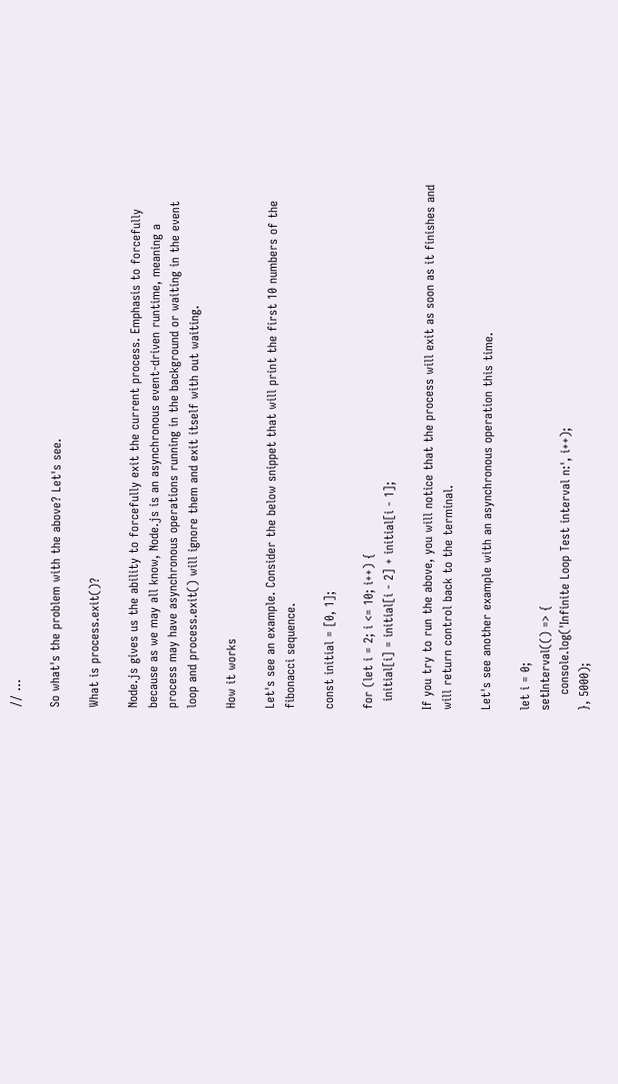// ...

So what's the problem with the above? Let's see.

What is process.exit()?

Node.js gives us the ability to forcefully exit the current process. Emphasis to forcefully because as we may all know, Node.js is an asynchronous event-driven runtime, meaning a process may have asynchronous operations running in the background or waiting in the event loop and process.exit() will ignore them and exit itself with out waiting.

How it works

Let's see an example. Consider the below snippet that will print the first 10 numbers of the fibonacci sequence.

const initial = [0, 1];

for (let i = 2; i <= 10; i++) {
  initial[i] = initial[i - 2] + initial[i - 1];

If you try to run the above, you will notice that the process will exit as soon as it finishes and will return control back to the terminal.

Let's see another example with an asynchronous operation this time.

let i = 0;
setInterval(() => {
    console.log('Infinite Loop Test interval n:', i++);
}, 5000);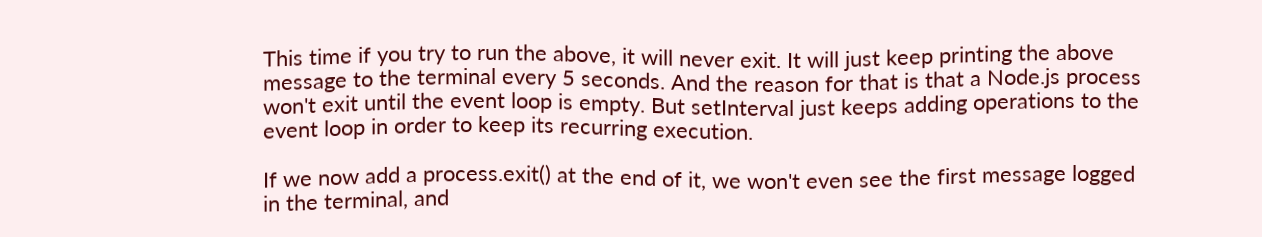This time if you try to run the above, it will never exit. It will just keep printing the above message to the terminal every 5 seconds. And the reason for that is that a Node.js process won't exit until the event loop is empty. But setInterval just keeps adding operations to the event loop in order to keep its recurring execution.

If we now add a process.exit() at the end of it, we won't even see the first message logged in the terminal, and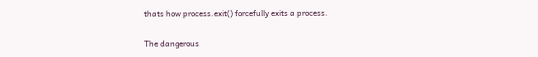thats how process.exit() forcefully exits a process.

The dangerous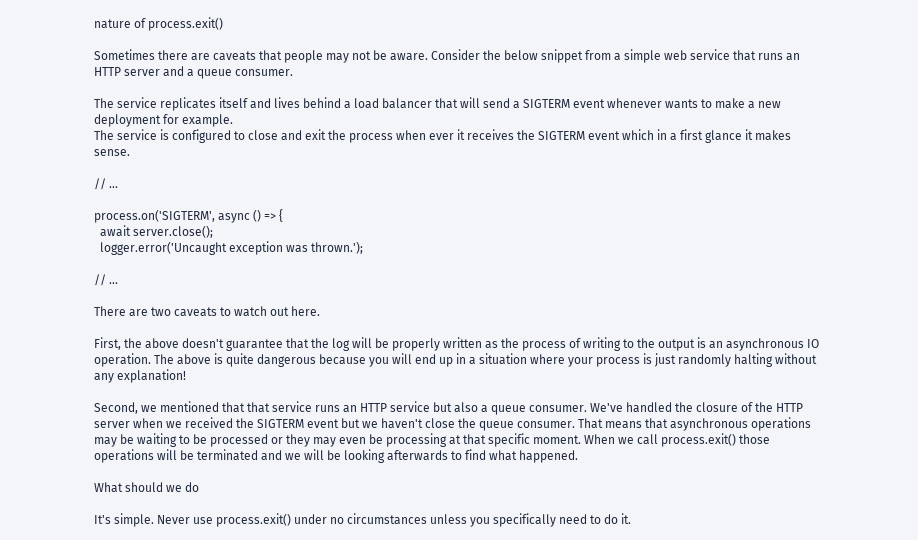nature of process.exit()

Sometimes there are caveats that people may not be aware. Consider the below snippet from a simple web service that runs an HTTP server and a queue consumer.

The service replicates itself and lives behind a load balancer that will send a SIGTERM event whenever wants to make a new deployment for example.
The service is configured to close and exit the process when ever it receives the SIGTERM event which in a first glance it makes sense.

// ...

process.on('SIGTERM', async () => {
  await server.close();
  logger.error('Uncaught exception was thrown.');

// ...

There are two caveats to watch out here.

First, the above doesn't guarantee that the log will be properly written as the process of writing to the output is an asynchronous IO operation. The above is quite dangerous because you will end up in a situation where your process is just randomly halting without any explanation!

Second, we mentioned that that service runs an HTTP service but also a queue consumer. We've handled the closure of the HTTP server when we received the SIGTERM event but we haven't close the queue consumer. That means that asynchronous operations may be waiting to be processed or they may even be processing at that specific moment. When we call process.exit() those operations will be terminated and we will be looking afterwards to find what happened.

What should we do

It's simple. Never use process.exit() under no circumstances unless you specifically need to do it.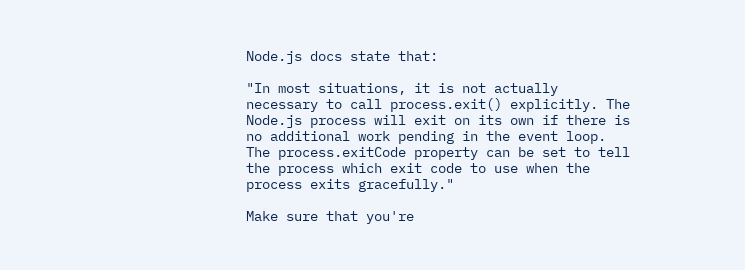Node.js docs state that:

"In most situations, it is not actually necessary to call process.exit() explicitly. The Node.js process will exit on its own if there is no additional work pending in the event loop. The process.exitCode property can be set to tell the process which exit code to use when the process exits gracefully."

Make sure that you're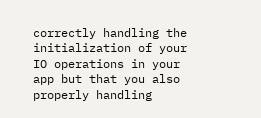correctly handling the initialization of your IO operations in your app but that you also properly handling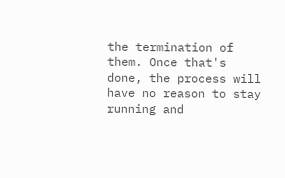the termination of them. Once that's done, the process will have no reason to stay running and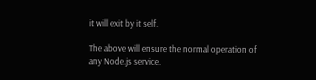it will exit by it self.

The above will ensure the normal operation of any Node.js service.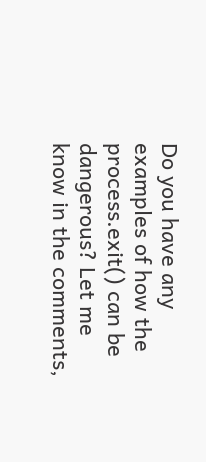Do you have any examples of how the process.exit() can be dangerous? Let me know in the comments,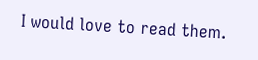I would love to read them.